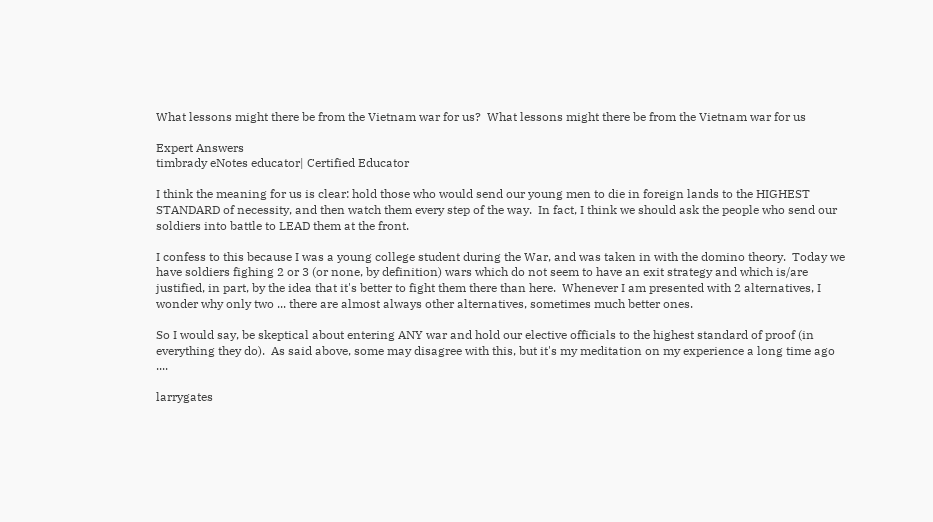What lessons might there be from the Vietnam war for us?  What lessons might there be from the Vietnam war for us

Expert Answers
timbrady eNotes educator| Certified Educator

I think the meaning for us is clear: hold those who would send our young men to die in foreign lands to the HIGHEST STANDARD of necessity, and then watch them every step of the way.  In fact, I think we should ask the people who send our soldiers into battle to LEAD them at the front.

I confess to this because I was a young college student during the War, and was taken in with the domino theory.  Today we have soldiers fighing 2 or 3 (or none, by definition) wars which do not seem to have an exit strategy and which is/are justified, in part, by the idea that it's better to fight them there than here.  Whenever I am presented with 2 alternatives, I wonder why only two ... there are almost always other alternatives, sometimes much better ones.

So I would say, be skeptical about entering ANY war and hold our elective officials to the highest standard of proof (in everything they do).  As said above, some may disagree with this, but it's my meditation on my experience a long time ago ....

larrygates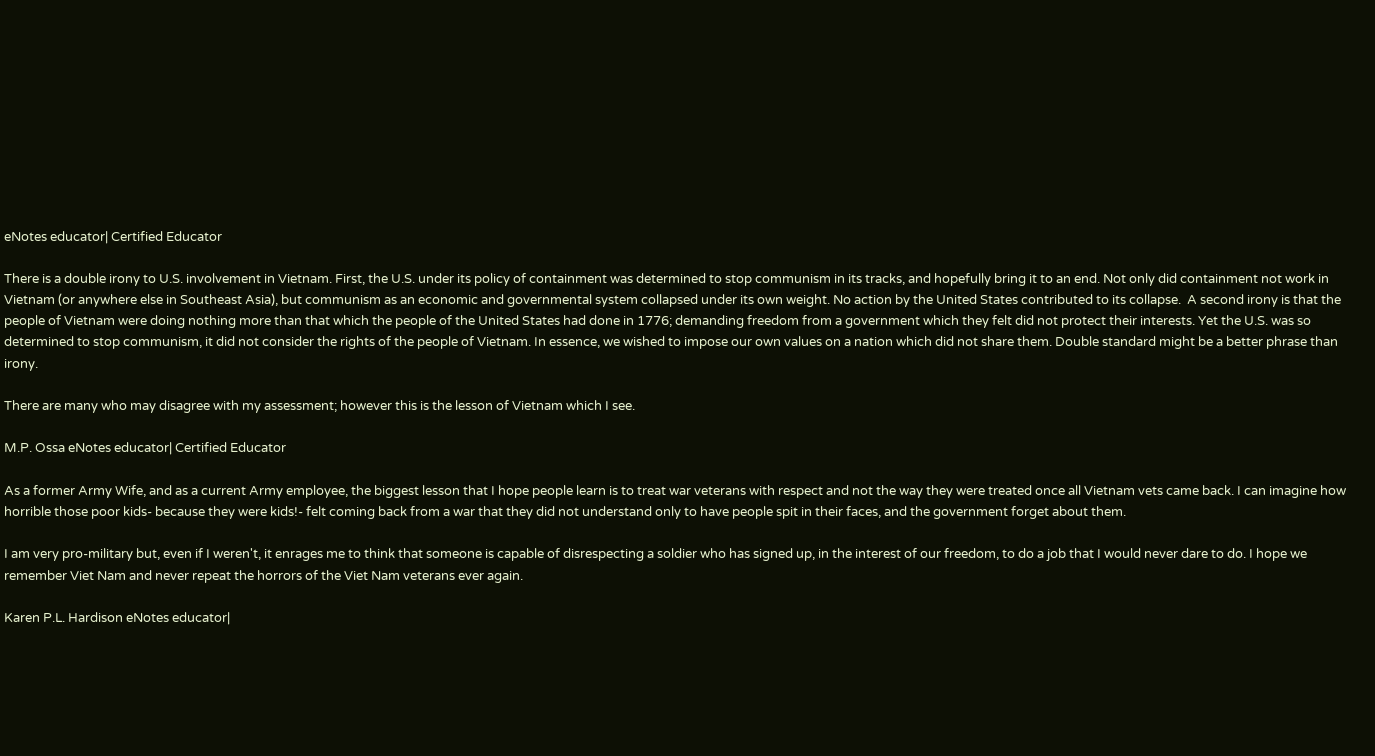eNotes educator| Certified Educator

There is a double irony to U.S. involvement in Vietnam. First, the U.S. under its policy of containment was determined to stop communism in its tracks, and hopefully bring it to an end. Not only did containment not work in Vietnam (or anywhere else in Southeast Asia), but communism as an economic and governmental system collapsed under its own weight. No action by the United States contributed to its collapse.  A second irony is that the people of Vietnam were doing nothing more than that which the people of the United States had done in 1776; demanding freedom from a government which they felt did not protect their interests. Yet the U.S. was so determined to stop communism, it did not consider the rights of the people of Vietnam. In essence, we wished to impose our own values on a nation which did not share them. Double standard might be a better phrase than irony.

There are many who may disagree with my assessment; however this is the lesson of Vietnam which I see.

M.P. Ossa eNotes educator| Certified Educator

As a former Army Wife, and as a current Army employee, the biggest lesson that I hope people learn is to treat war veterans with respect and not the way they were treated once all Vietnam vets came back. I can imagine how horrible those poor kids- because they were kids!- felt coming back from a war that they did not understand only to have people spit in their faces, and the government forget about them.

I am very pro-military but, even if I weren't, it enrages me to think that someone is capable of disrespecting a soldier who has signed up, in the interest of our freedom, to do a job that I would never dare to do. I hope we remember Viet Nam and never repeat the horrors of the Viet Nam veterans ever again.

Karen P.L. Hardison eNotes educator|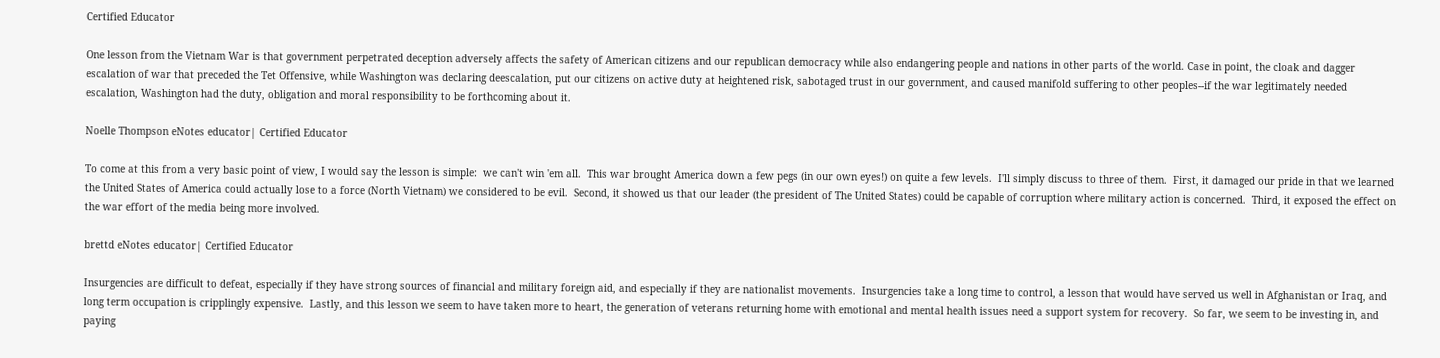Certified Educator

One lesson from the Vietnam War is that government perpetrated deception adversely affects the safety of American citizens and our republican democracy while also endangering people and nations in other parts of the world. Case in point, the cloak and dagger escalation of war that preceded the Tet Offensive, while Washington was declaring deescalation, put our citizens on active duty at heightened risk, sabotaged trust in our government, and caused manifold suffering to other peoples--if the war legitimately needed escalation, Washington had the duty, obligation and moral responsibility to be forthcoming about it.

Noelle Thompson eNotes educator| Certified Educator

To come at this from a very basic point of view, I would say the lesson is simple:  we can't win 'em all.  This war brought America down a few pegs (in our own eyes!) on quite a few levels.  I'll simply discuss to three of them.  First, it damaged our pride in that we learned the United States of America could actually lose to a force (North Vietnam) we considered to be evil.  Second, it showed us that our leader (the president of The United States) could be capable of corruption where military action is concerned.  Third, it exposed the effect on the war effort of the media being more involved.

brettd eNotes educator| Certified Educator

Insurgencies are difficult to defeat, especially if they have strong sources of financial and military foreign aid, and especially if they are nationalist movements.  Insurgencies take a long time to control, a lesson that would have served us well in Afghanistan or Iraq, and long term occupation is cripplingly expensive.  Lastly, and this lesson we seem to have taken more to heart, the generation of veterans returning home with emotional and mental health issues need a support system for recovery.  So far, we seem to be investing in, and paying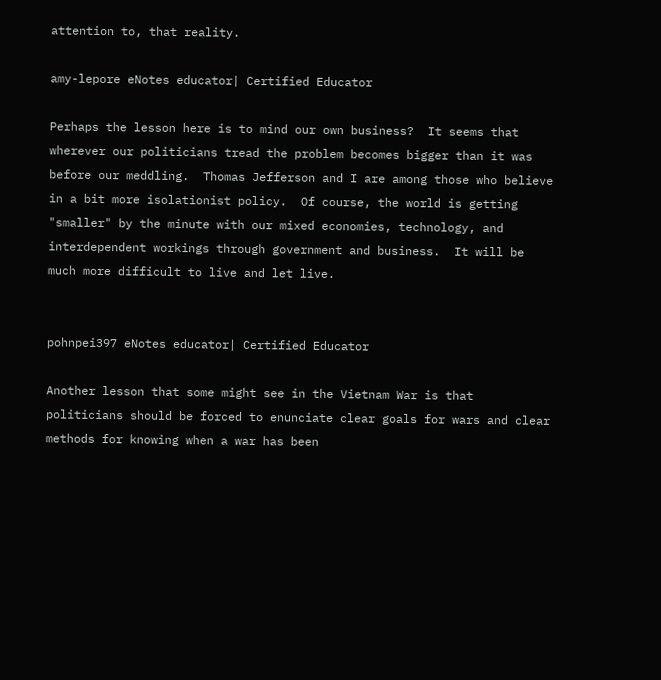attention to, that reality.

amy-lepore eNotes educator| Certified Educator

Perhaps the lesson here is to mind our own business?  It seems that wherever our politicians tread the problem becomes bigger than it was before our meddling.  Thomas Jefferson and I are among those who believe in a bit more isolationist policy.  Of course, the world is getting "smaller" by the minute with our mixed economies, technology, and interdependent workings through government and business.  It will be much more difficult to live and let live.


pohnpei397 eNotes educator| Certified Educator

Another lesson that some might see in the Vietnam War is that politicians should be forced to enunciate clear goals for wars and clear methods for knowing when a war has been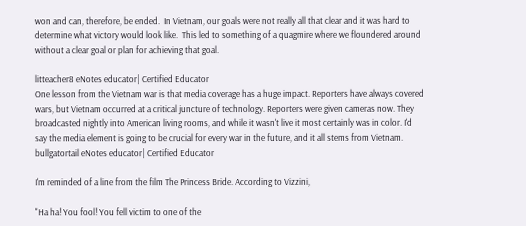won and can, therefore, be ended.  In Vietnam, our goals were not really all that clear and it was hard to determine what victory would look like.  This led to something of a quagmire where we floundered around without a clear goal or plan for achieving that goal.

litteacher8 eNotes educator| Certified Educator
One lesson from the Vietnam war is that media coverage has a huge impact. Reporters have always covered wars, but Vietnam occurred at a critical juncture of technology. Reporters were given cameras now. They broadcasted nightly into American living rooms, and while it wasn't live it most certainly was in color. I'd say the media element is going to be crucial for every war in the future, and it all stems from Vietnam.
bullgatortail eNotes educator| Certified Educator

I'm reminded of a line from the film The Princess Bride. According to Vizzini,

"Ha ha! You fool! You fell victim to one of the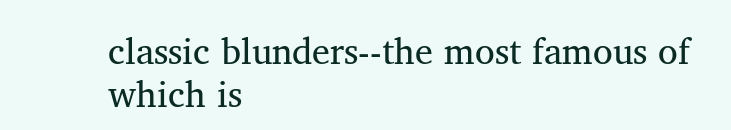classic blunders--the most famous of which is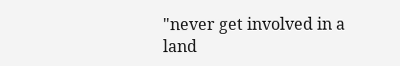"never get involved in a land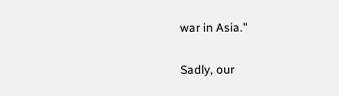war in Asia."

Sadly, our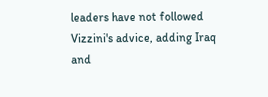leaders have not followed Vizzini's advice, adding Iraq and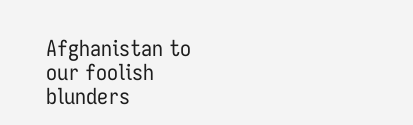Afghanistan to our foolish blunders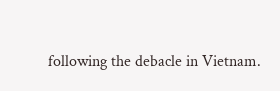following the debacle in Vietnam.